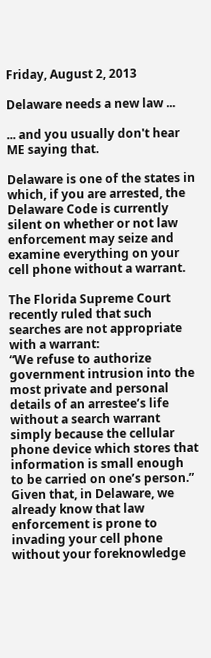Friday, August 2, 2013

Delaware needs a new law ...

... and you usually don't hear ME saying that.

Delaware is one of the states in which, if you are arrested, the Delaware Code is currently silent on whether or not law enforcement may seize and examine everything on your cell phone without a warrant.

The Florida Supreme Court recently ruled that such searches are not appropriate with a warrant:
“We refuse to authorize government intrusion into the most private and personal details of an arrestee’s life without a search warrant simply because the cellular phone device which stores that information is small enough to be carried on one’s person.”
Given that, in Delaware, we already know that law enforcement is prone to invading your cell phone without your foreknowledge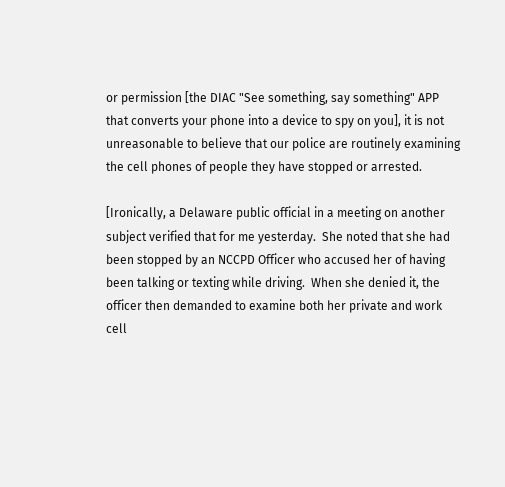or permission [the DIAC "See something, say something" APP that converts your phone into a device to spy on you], it is not unreasonable to believe that our police are routinely examining the cell phones of people they have stopped or arrested.

[Ironically, a Delaware public official in a meeting on another subject verified that for me yesterday.  She noted that she had been stopped by an NCCPD Officer who accused her of having been talking or texting while driving.  When she denied it, the officer then demanded to examine both her private and work cell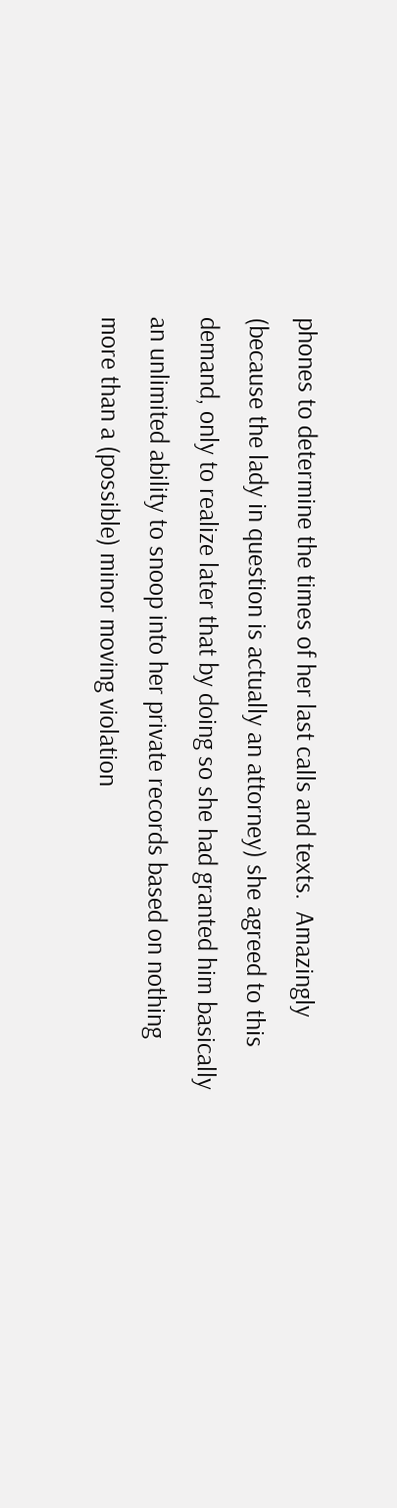phones to determine the times of her last calls and texts.  Amazingly (because the lady in question is actually an attorney) she agreed to this demand, only to realize later that by doing so she had granted him basically an unlimited ability to snoop into her private records based on nothing more than a (possible) minor moving violation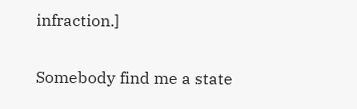infraction.]

Somebody find me a state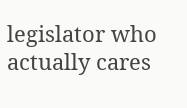legislator who actually cares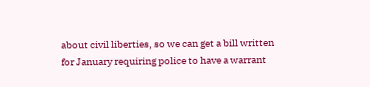about civil liberties, so we can get a bill written for January requiring police to have a warrant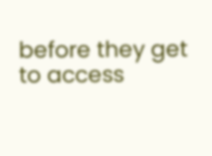before they get to access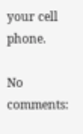your cell phone.

No comments: